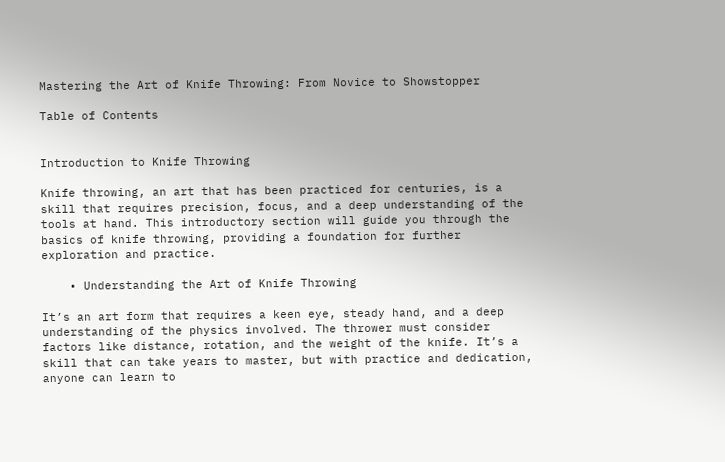Mastering the Art of Knife Throwing: From Novice to Showstopper

Table of Contents


Introduction to Knife Throwing

Knife throwing, an art that has been practiced for centuries, is a skill that requires precision, focus, and a deep understanding of the tools at hand. This introductory section will guide you through the basics of knife throwing, providing a foundation for further exploration and practice.

    • Understanding the Art of Knife Throwing

It’s an art form that requires a keen eye, steady hand, and a deep understanding of the physics involved. The thrower must consider factors like distance, rotation, and the weight of the knife. It’s a skill that can take years to master, but with practice and dedication, anyone can learn to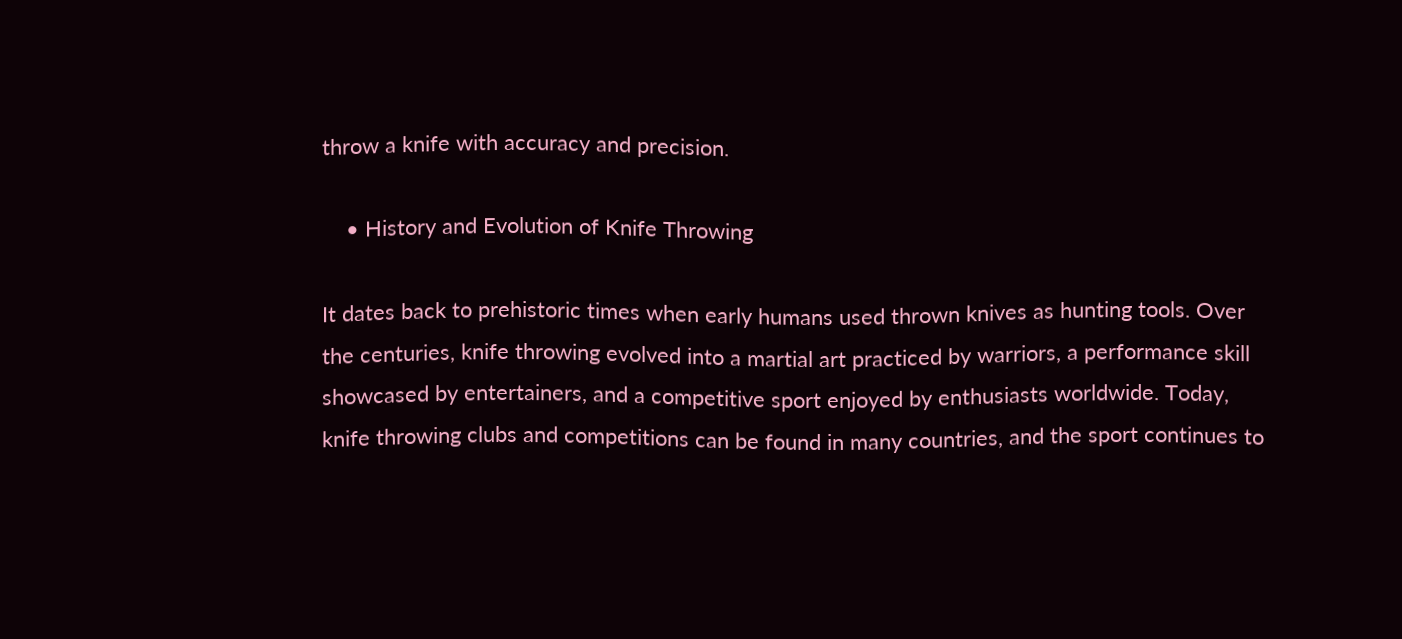throw a knife with accuracy and precision.

    • History and Evolution of Knife Throwing

It dates back to prehistoric times when early humans used thrown knives as hunting tools. Over the centuries, knife throwing evolved into a martial art practiced by warriors, a performance skill showcased by entertainers, and a competitive sport enjoyed by enthusiasts worldwide. Today, knife throwing clubs and competitions can be found in many countries, and the sport continues to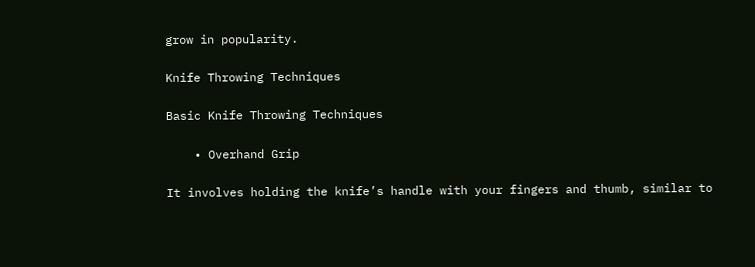grow in popularity.

Knife Throwing Techniques

Basic Knife Throwing Techniques

    • Overhand Grip

It involves holding the knife’s handle with your fingers and thumb, similar to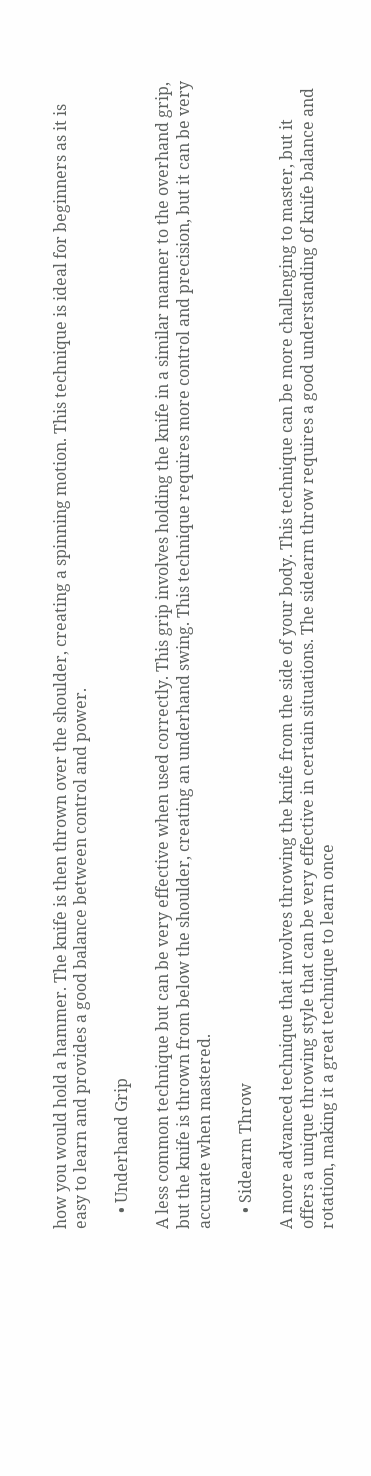how you would hold a hammer. The knife is then thrown over the shoulder, creating a spinning motion. This technique is ideal for beginners as it is easy to learn and provides a good balance between control and power.

    • Underhand Grip

A less common technique but can be very effective when used correctly. This grip involves holding the knife in a similar manner to the overhand grip, but the knife is thrown from below the shoulder, creating an underhand swing. This technique requires more control and precision, but it can be very accurate when mastered.

    • Sidearm Throw

A more advanced technique that involves throwing the knife from the side of your body. This technique can be more challenging to master, but it offers a unique throwing style that can be very effective in certain situations. The sidearm throw requires a good understanding of knife balance and rotation, making it a great technique to learn once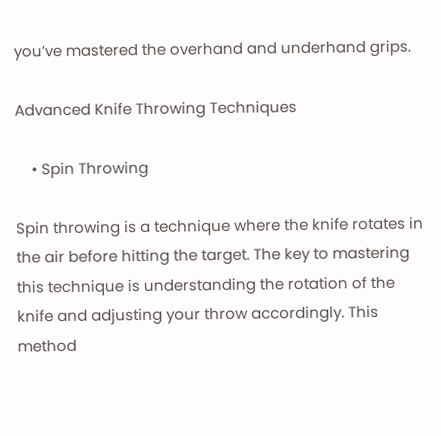you’ve mastered the overhand and underhand grips.

Advanced Knife Throwing Techniques

    • Spin Throwing

Spin throwing is a technique where the knife rotates in the air before hitting the target. The key to mastering this technique is understanding the rotation of the knife and adjusting your throw accordingly. This method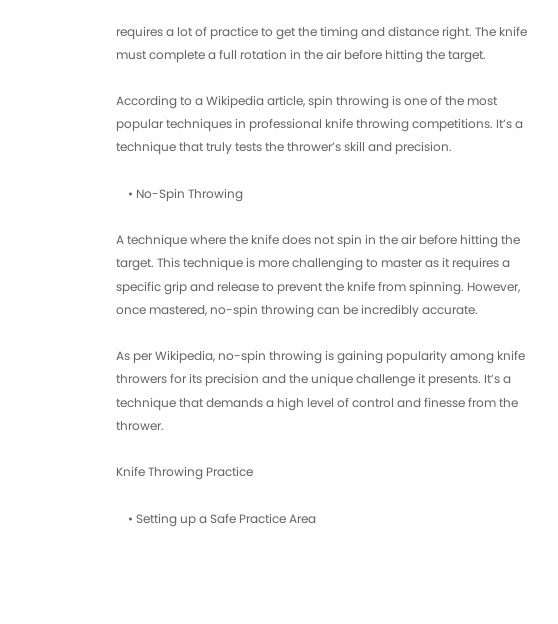requires a lot of practice to get the timing and distance right. The knife must complete a full rotation in the air before hitting the target.

According to a Wikipedia article, spin throwing is one of the most popular techniques in professional knife throwing competitions. It’s a technique that truly tests the thrower’s skill and precision.

    • No-Spin Throwing

A technique where the knife does not spin in the air before hitting the target. This technique is more challenging to master as it requires a specific grip and release to prevent the knife from spinning. However, once mastered, no-spin throwing can be incredibly accurate.

As per Wikipedia, no-spin throwing is gaining popularity among knife throwers for its precision and the unique challenge it presents. It’s a technique that demands a high level of control and finesse from the thrower.

Knife Throwing Practice

    • Setting up a Safe Practice Area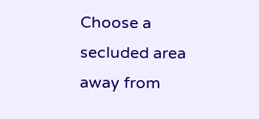Choose a secluded area away from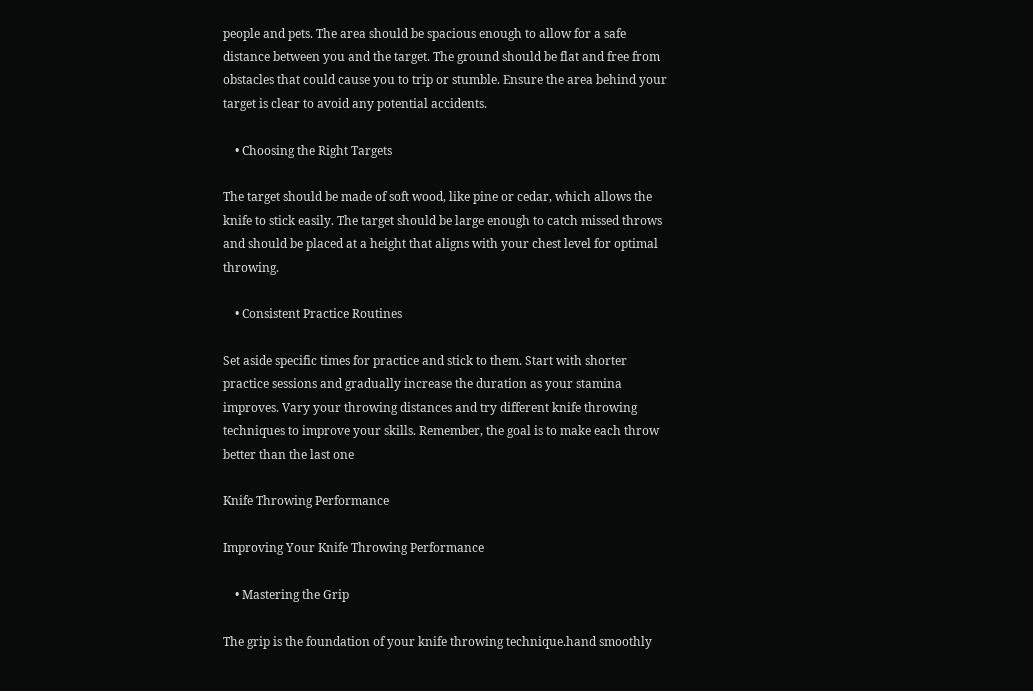people and pets. The area should be spacious enough to allow for a safe distance between you and the target. The ground should be flat and free from obstacles that could cause you to trip or stumble. Ensure the area behind your target is clear to avoid any potential accidents.

    • Choosing the Right Targets

The target should be made of soft wood, like pine or cedar, which allows the knife to stick easily. The target should be large enough to catch missed throws and should be placed at a height that aligns with your chest level for optimal throwing.

    • Consistent Practice Routines

Set aside specific times for practice and stick to them. Start with shorter practice sessions and gradually increase the duration as your stamina improves. Vary your throwing distances and try different knife throwing techniques to improve your skills. Remember, the goal is to make each throw better than the last one

Knife Throwing Performance

Improving Your Knife Throwing Performance

    • Mastering the Grip

The grip is the foundation of your knife throwing technique.hand smoothly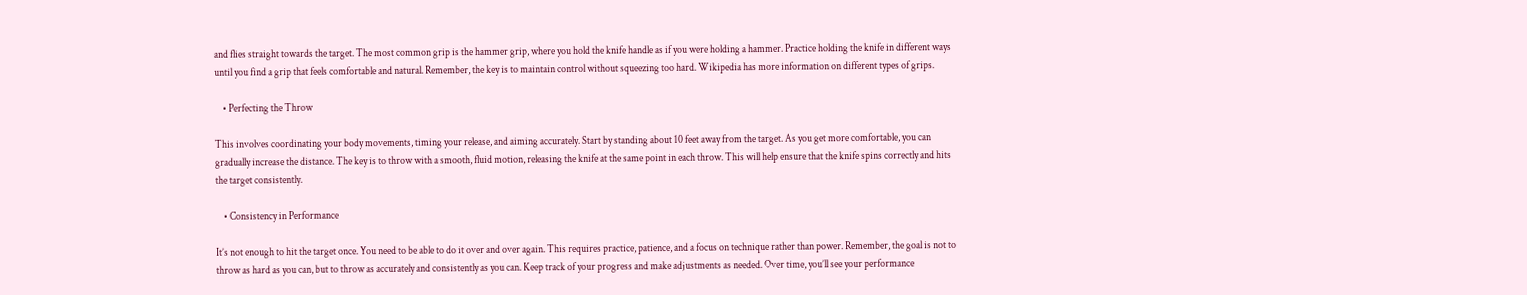and flies straight towards the target. The most common grip is the hammer grip, where you hold the knife handle as if you were holding a hammer. Practice holding the knife in different ways until you find a grip that feels comfortable and natural. Remember, the key is to maintain control without squeezing too hard. Wikipedia has more information on different types of grips.

    • Perfecting the Throw

This involves coordinating your body movements, timing your release, and aiming accurately. Start by standing about 10 feet away from the target. As you get more comfortable, you can gradually increase the distance. The key is to throw with a smooth, fluid motion, releasing the knife at the same point in each throw. This will help ensure that the knife spins correctly and hits the target consistently.

    • Consistency in Performance

It’s not enough to hit the target once. You need to be able to do it over and over again. This requires practice, patience, and a focus on technique rather than power. Remember, the goal is not to throw as hard as you can, but to throw as accurately and consistently as you can. Keep track of your progress and make adjustments as needed. Over time, you’ll see your performance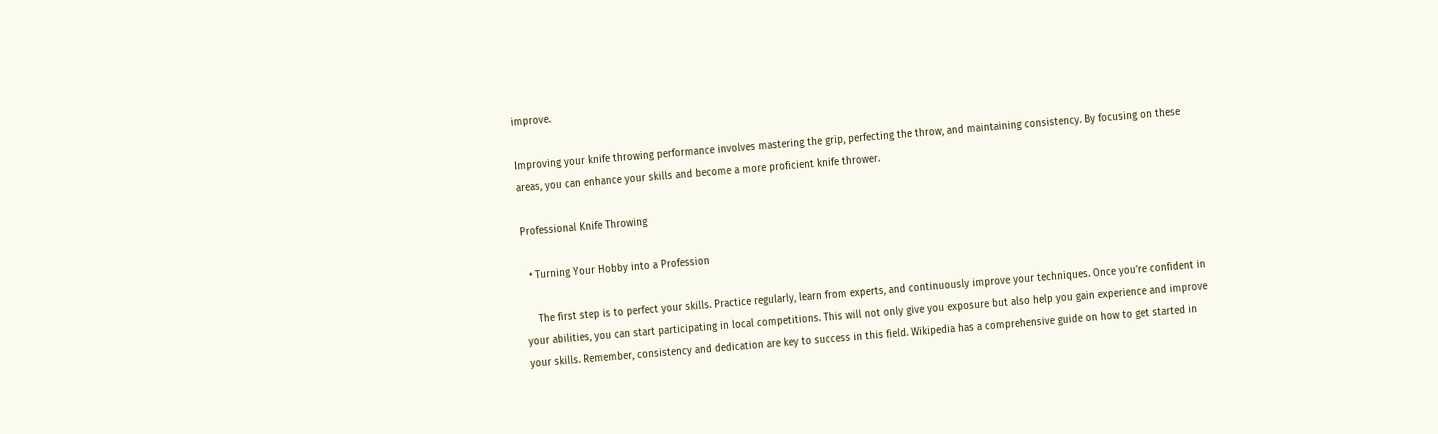improve.

Improving your knife throwing performance involves mastering the grip, perfecting the throw, and maintaining consistency. By focusing on these areas, you can enhance your skills and become a more proficient knife thrower.

Professional Knife Throwing

  • Turning Your Hobby into a Profession

    The first step is to perfect your skills. Practice regularly, learn from experts, and continuously improve your techniques. Once you’re confident in your abilities, you can start participating in local competitions. This will not only give you exposure but also help you gain experience and improve your skills. Remember, consistency and dedication are key to success in this field. Wikipedia has a comprehensive guide on how to get started in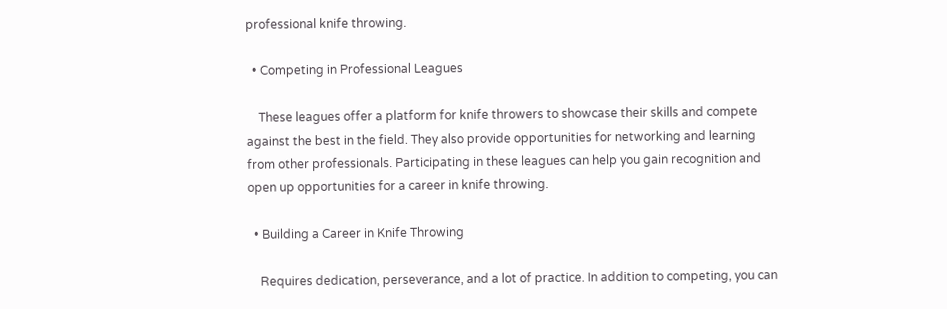professional knife throwing.

  • Competing in Professional Leagues

    These leagues offer a platform for knife throwers to showcase their skills and compete against the best in the field. They also provide opportunities for networking and learning from other professionals. Participating in these leagues can help you gain recognition and open up opportunities for a career in knife throwing.

  • Building a Career in Knife Throwing

    Requires dedication, perseverance, and a lot of practice. In addition to competing, you can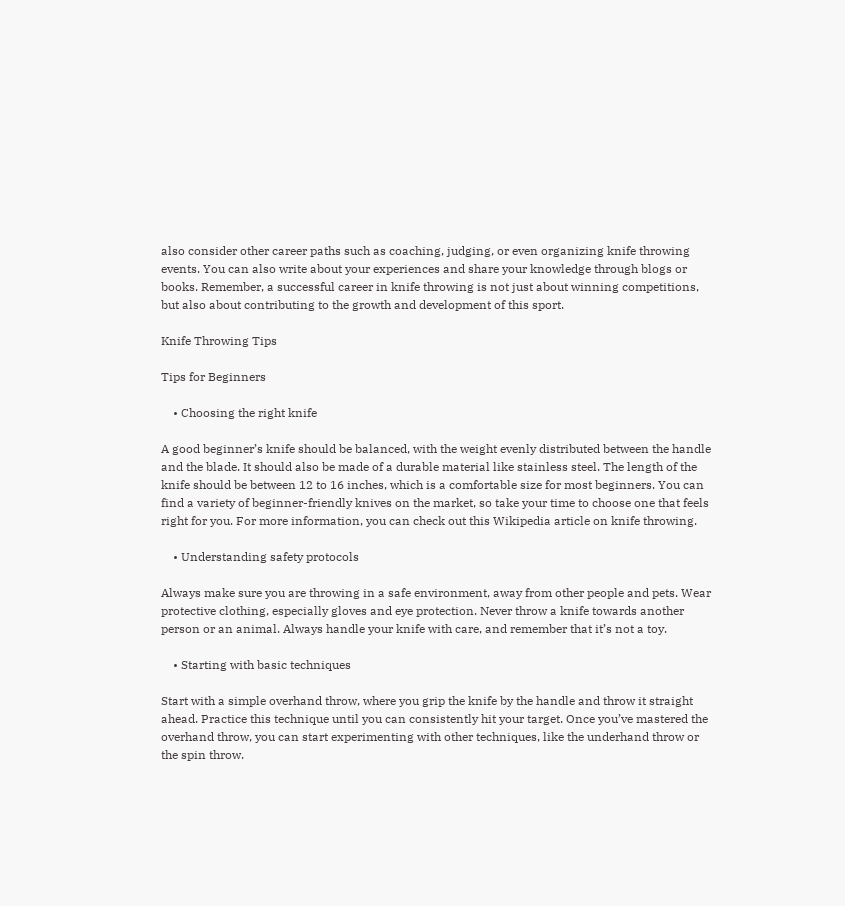also consider other career paths such as coaching, judging, or even organizing knife throwing events. You can also write about your experiences and share your knowledge through blogs or books. Remember, a successful career in knife throwing is not just about winning competitions, but also about contributing to the growth and development of this sport.

Knife Throwing Tips

Tips for Beginners

    • Choosing the right knife

A good beginner’s knife should be balanced, with the weight evenly distributed between the handle and the blade. It should also be made of a durable material like stainless steel. The length of the knife should be between 12 to 16 inches, which is a comfortable size for most beginners. You can find a variety of beginner-friendly knives on the market, so take your time to choose one that feels right for you. For more information, you can check out this Wikipedia article on knife throwing.

    • Understanding safety protocols

Always make sure you are throwing in a safe environment, away from other people and pets. Wear protective clothing, especially gloves and eye protection. Never throw a knife towards another person or an animal. Always handle your knife with care, and remember that it’s not a toy.

    • Starting with basic techniques

Start with a simple overhand throw, where you grip the knife by the handle and throw it straight ahead. Practice this technique until you can consistently hit your target. Once you’ve mastered the overhand throw, you can start experimenting with other techniques, like the underhand throw or the spin throw.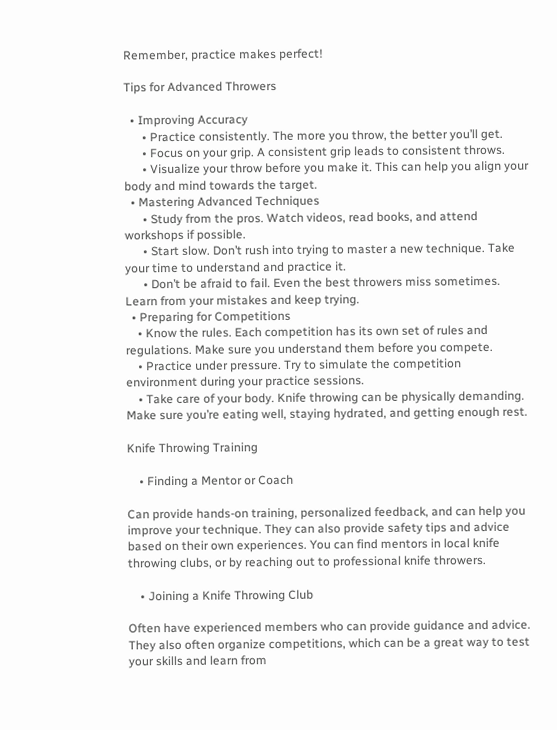Remember, practice makes perfect!

Tips for Advanced Throwers

  • Improving Accuracy
      • Practice consistently. The more you throw, the better you’ll get.
      • Focus on your grip. A consistent grip leads to consistent throws.
      • Visualize your throw before you make it. This can help you align your body and mind towards the target.
  • Mastering Advanced Techniques
      • Study from the pros. Watch videos, read books, and attend workshops if possible.
      • Start slow. Don’t rush into trying to master a new technique. Take your time to understand and practice it.
      • Don’t be afraid to fail. Even the best throwers miss sometimes. Learn from your mistakes and keep trying.
  • Preparing for Competitions
    • Know the rules. Each competition has its own set of rules and regulations. Make sure you understand them before you compete.
    • Practice under pressure. Try to simulate the competition environment during your practice sessions.
    • Take care of your body. Knife throwing can be physically demanding. Make sure you’re eating well, staying hydrated, and getting enough rest.

Knife Throwing Training

    • Finding a Mentor or Coach

Can provide hands-on training, personalized feedback, and can help you improve your technique. They can also provide safety tips and advice based on their own experiences. You can find mentors in local knife throwing clubs, or by reaching out to professional knife throwers.

    • Joining a Knife Throwing Club

Often have experienced members who can provide guidance and advice. They also often organize competitions, which can be a great way to test your skills and learn from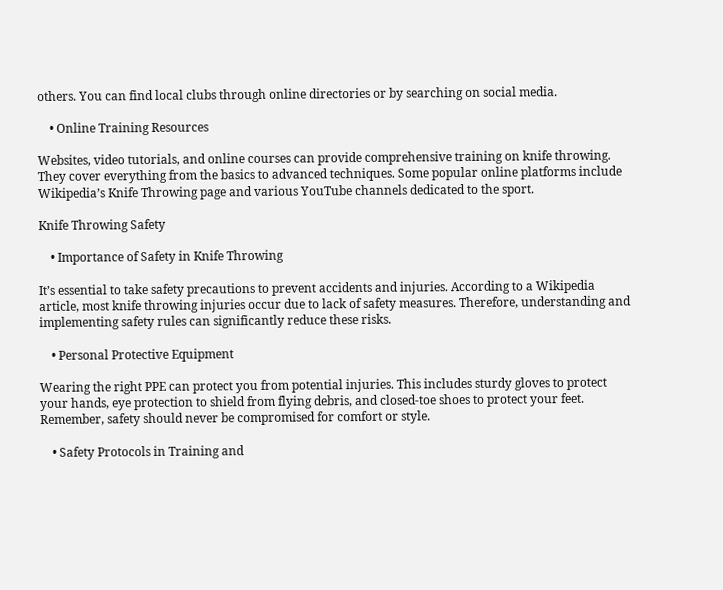others. You can find local clubs through online directories or by searching on social media.

    • Online Training Resources

Websites, video tutorials, and online courses can provide comprehensive training on knife throwing. They cover everything from the basics to advanced techniques. Some popular online platforms include Wikipedia’s Knife Throwing page and various YouTube channels dedicated to the sport.

Knife Throwing Safety

    • Importance of Safety in Knife Throwing

It’s essential to take safety precautions to prevent accidents and injuries. According to a Wikipedia article, most knife throwing injuries occur due to lack of safety measures. Therefore, understanding and implementing safety rules can significantly reduce these risks.

    • Personal Protective Equipment

Wearing the right PPE can protect you from potential injuries. This includes sturdy gloves to protect your hands, eye protection to shield from flying debris, and closed-toe shoes to protect your feet. Remember, safety should never be compromised for comfort or style.

    • Safety Protocols in Training and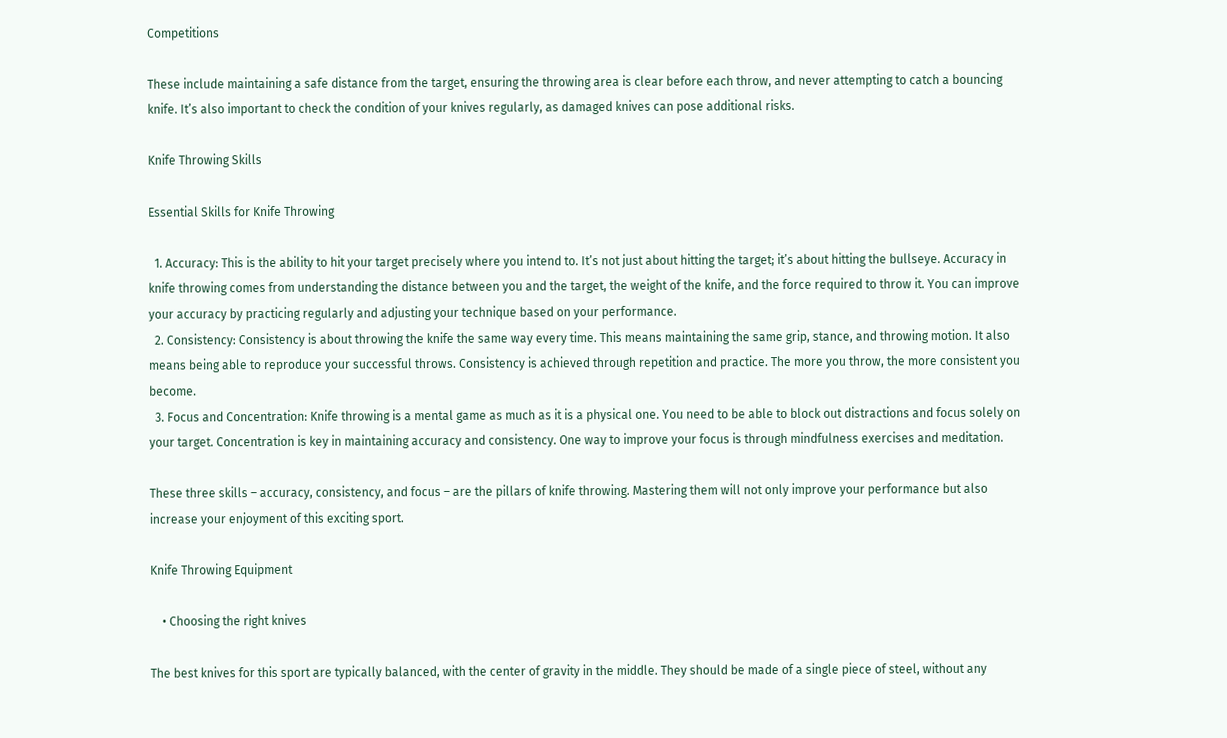Competitions

These include maintaining a safe distance from the target, ensuring the throwing area is clear before each throw, and never attempting to catch a bouncing knife. It’s also important to check the condition of your knives regularly, as damaged knives can pose additional risks.

Knife Throwing Skills

Essential Skills for Knife Throwing

  1. Accuracy: This is the ability to hit your target precisely where you intend to. It’s not just about hitting the target; it’s about hitting the bullseye. Accuracy in knife throwing comes from understanding the distance between you and the target, the weight of the knife, and the force required to throw it. You can improve your accuracy by practicing regularly and adjusting your technique based on your performance.
  2. Consistency: Consistency is about throwing the knife the same way every time. This means maintaining the same grip, stance, and throwing motion. It also means being able to reproduce your successful throws. Consistency is achieved through repetition and practice. The more you throw, the more consistent you become.
  3. Focus and Concentration: Knife throwing is a mental game as much as it is a physical one. You need to be able to block out distractions and focus solely on your target. Concentration is key in maintaining accuracy and consistency. One way to improve your focus is through mindfulness exercises and meditation.

These three skills – accuracy, consistency, and focus – are the pillars of knife throwing. Mastering them will not only improve your performance but also increase your enjoyment of this exciting sport.

Knife Throwing Equipment

    • Choosing the right knives

The best knives for this sport are typically balanced, with the center of gravity in the middle. They should be made of a single piece of steel, without any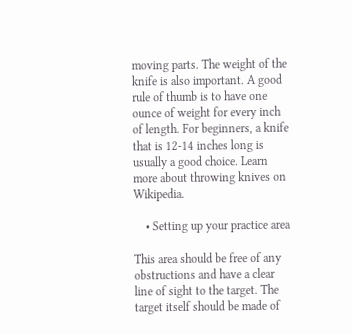moving parts. The weight of the knife is also important. A good rule of thumb is to have one ounce of weight for every inch of length. For beginners, a knife that is 12-14 inches long is usually a good choice. Learn more about throwing knives on Wikipedia.

    • Setting up your practice area

This area should be free of any obstructions and have a clear line of sight to the target. The target itself should be made of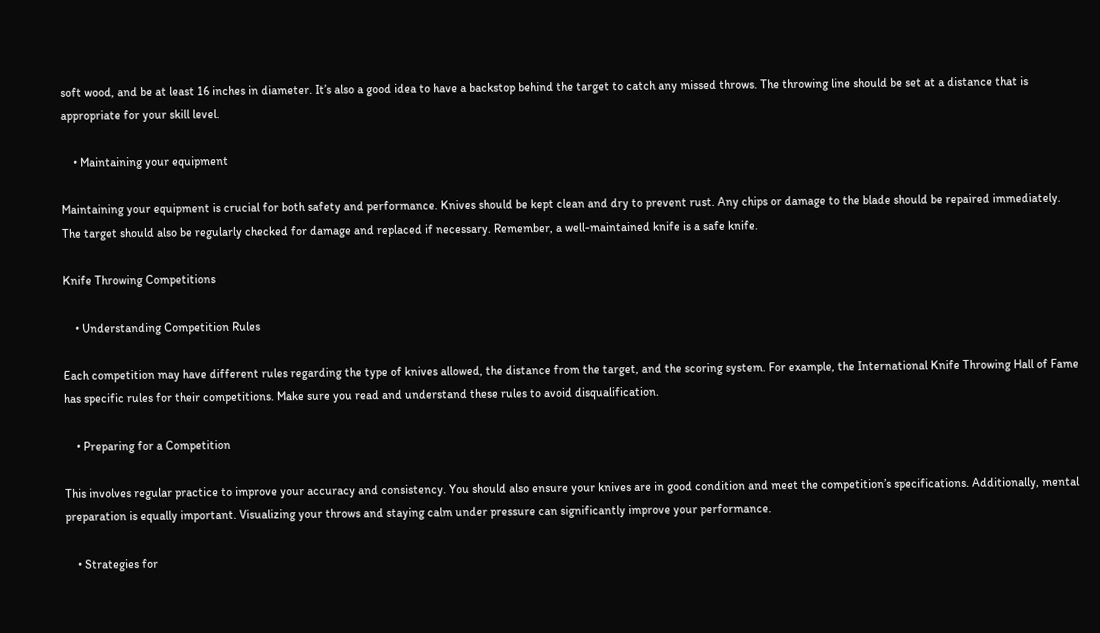soft wood, and be at least 16 inches in diameter. It’s also a good idea to have a backstop behind the target to catch any missed throws. The throwing line should be set at a distance that is appropriate for your skill level.

    • Maintaining your equipment

Maintaining your equipment is crucial for both safety and performance. Knives should be kept clean and dry to prevent rust. Any chips or damage to the blade should be repaired immediately. The target should also be regularly checked for damage and replaced if necessary. Remember, a well-maintained knife is a safe knife.

Knife Throwing Competitions

    • Understanding Competition Rules

Each competition may have different rules regarding the type of knives allowed, the distance from the target, and the scoring system. For example, the International Knife Throwing Hall of Fame has specific rules for their competitions. Make sure you read and understand these rules to avoid disqualification.

    • Preparing for a Competition

This involves regular practice to improve your accuracy and consistency. You should also ensure your knives are in good condition and meet the competition’s specifications. Additionally, mental preparation is equally important. Visualizing your throws and staying calm under pressure can significantly improve your performance.

    • Strategies for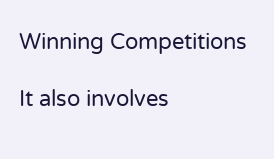Winning Competitions

It also involves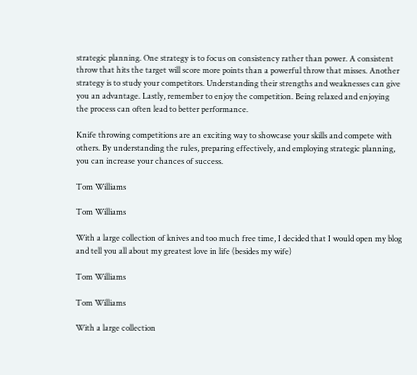strategic planning. One strategy is to focus on consistency rather than power. A consistent throw that hits the target will score more points than a powerful throw that misses. Another strategy is to study your competitors. Understanding their strengths and weaknesses can give you an advantage. Lastly, remember to enjoy the competition. Being relaxed and enjoying the process can often lead to better performance.

Knife throwing competitions are an exciting way to showcase your skills and compete with others. By understanding the rules, preparing effectively, and employing strategic planning, you can increase your chances of success.

Tom Williams

Tom Williams

With a large collection of knives and too much free time, I decided that I would open my blog and tell you all about my greatest love in life (besides my wife)

Tom Williams

Tom Williams

With a large collection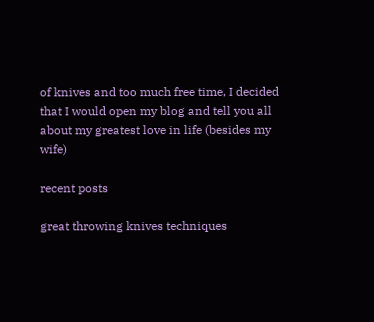of knives and too much free time, I decided that I would open my blog and tell you all about my greatest love in life (besides my wife)

recent posts

great throwing knives techniques